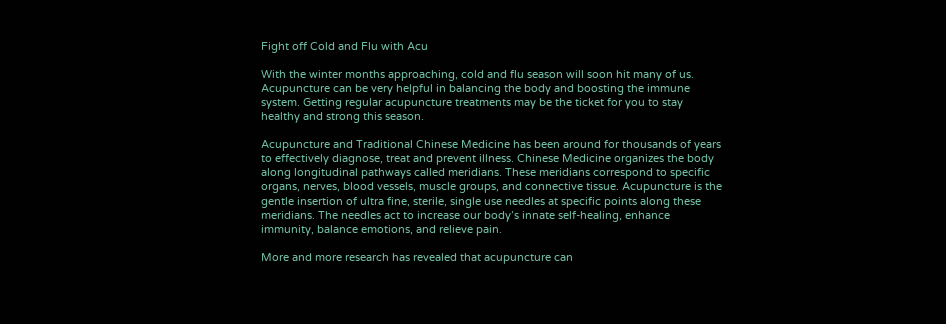Fight off Cold and Flu with Acu

With the winter months approaching, cold and flu season will soon hit many of us. Acupuncture can be very helpful in balancing the body and boosting the immune system. Getting regular acupuncture treatments may be the ticket for you to stay healthy and strong this season.

Acupuncture and Traditional Chinese Medicine has been around for thousands of years to effectively diagnose, treat and prevent illness. Chinese Medicine organizes the body along longitudinal pathways called meridians. These meridians correspond to specific organs, nerves, blood vessels, muscle groups, and connective tissue. Acupuncture is the gentle insertion of ultra fine, sterile, single use needles at specific points along these meridians. The needles act to increase our body’s innate self-healing, enhance immunity, balance emotions, and relieve pain.

More and more research has revealed that acupuncture can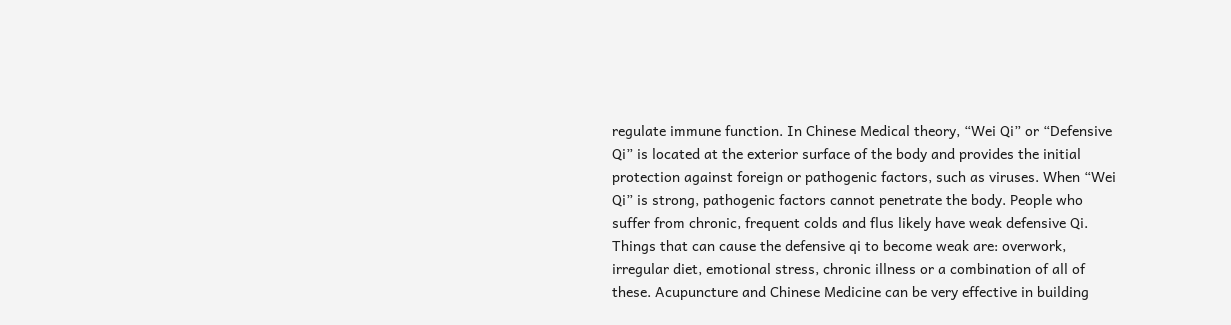regulate immune function. In Chinese Medical theory, “Wei Qi” or “Defensive Qi” is located at the exterior surface of the body and provides the initial protection against foreign or pathogenic factors, such as viruses. When “Wei Qi” is strong, pathogenic factors cannot penetrate the body. People who suffer from chronic, frequent colds and flus likely have weak defensive Qi. Things that can cause the defensive qi to become weak are: overwork, irregular diet, emotional stress, chronic illness or a combination of all of these. Acupuncture and Chinese Medicine can be very effective in building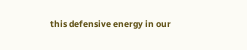this defensive energy in our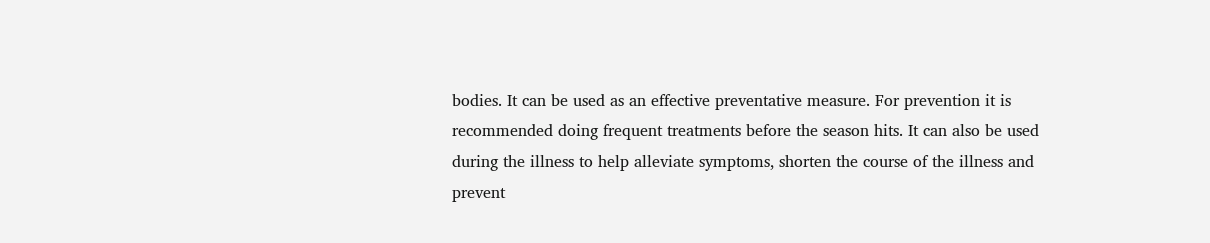bodies. It can be used as an effective preventative measure. For prevention it is recommended doing frequent treatments before the season hits. It can also be used during the illness to help alleviate symptoms, shorten the course of the illness and prevent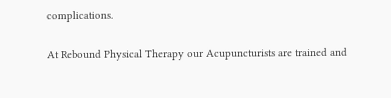complications.

At Rebound Physical Therapy our Acupuncturists are trained and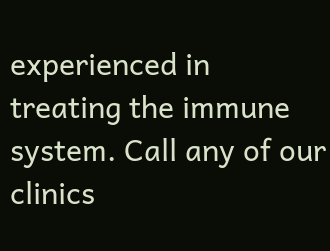experienced in treating the immune system. Call any of our clinics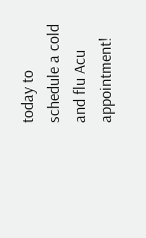today to schedule a cold and flu Acu appointment!